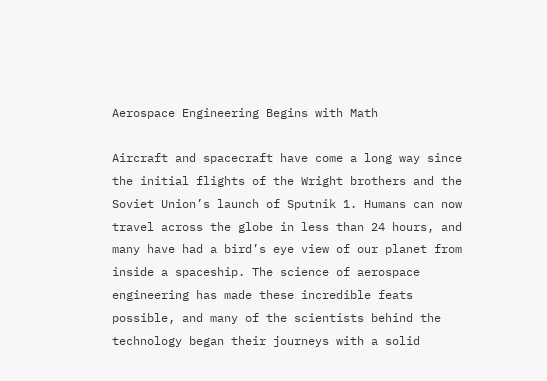Aerospace Engineering Begins with Math

Aircraft and spacecraft have come a long way since the initial flights of the Wright brothers and the Soviet Union’s launch of Sputnik 1. Humans can now travel across the globe in less than 24 hours, and many have had a bird’s eye view of our planet from inside a spaceship. The science of aerospace engineering has made these incredible feats possible, and many of the scientists behind the technology began their journeys with a solid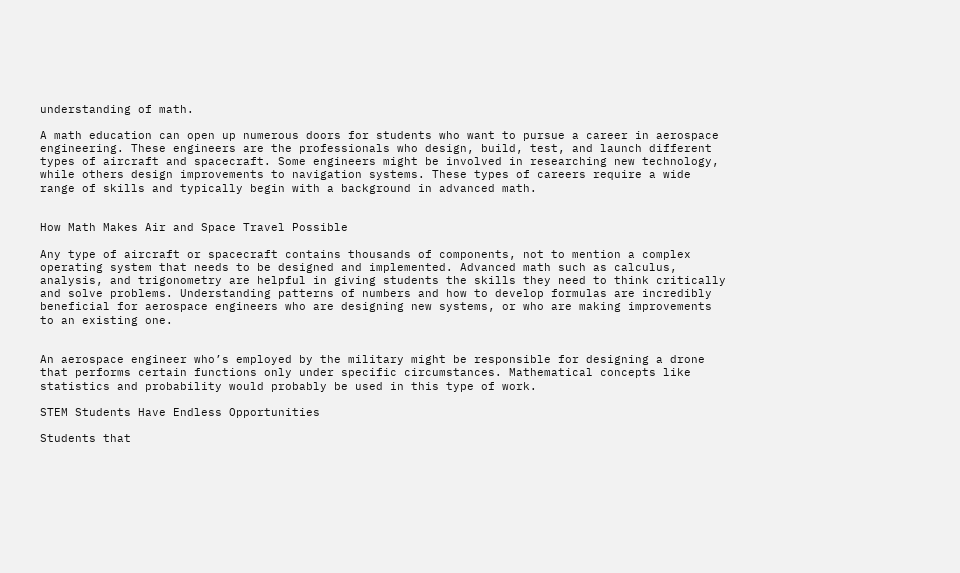understanding of math.

A math education can open up numerous doors for students who want to pursue a career in aerospace engineering. These engineers are the professionals who design, build, test, and launch different types of aircraft and spacecraft. Some engineers might be involved in researching new technology, while others design improvements to navigation systems. These types of careers require a wide range of skills and typically begin with a background in advanced math.


How Math Makes Air and Space Travel Possible

Any type of aircraft or spacecraft contains thousands of components, not to mention a complex operating system that needs to be designed and implemented. Advanced math such as calculus, analysis, and trigonometry are helpful in giving students the skills they need to think critically and solve problems. Understanding patterns of numbers and how to develop formulas are incredibly beneficial for aerospace engineers who are designing new systems, or who are making improvements to an existing one.


An aerospace engineer who’s employed by the military might be responsible for designing a drone that performs certain functions only under specific circumstances. Mathematical concepts like statistics and probability would probably be used in this type of work.

STEM Students Have Endless Opportunities

Students that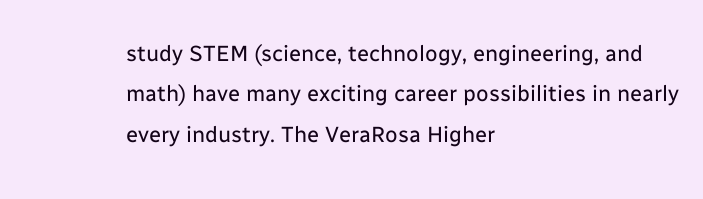study STEM (science, technology, engineering, and math) have many exciting career possibilities in nearly every industry. The VeraRosa Higher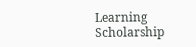Learning Scholarship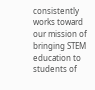consistently works toward our mission of bringing STEM education to students of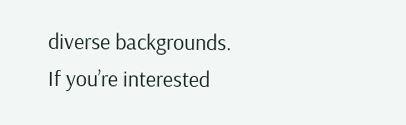diverse backgrounds. If you’re interested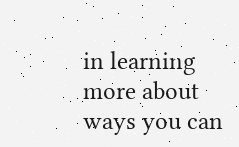in learning more about ways you can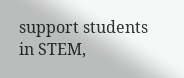support students in STEM,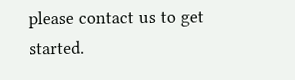please contact us to get started.